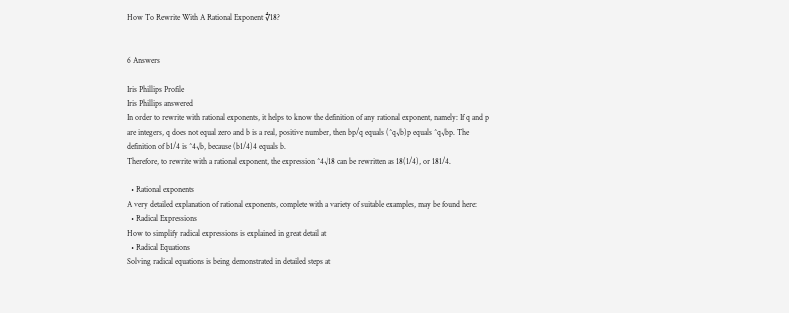How To Rewrite With A Rational Exponent ∜18?


6 Answers

Iris Phillips Profile
Iris Phillips answered
In order to rewrite with rational exponents, it helps to know the definition of any rational exponent, namely: If q and p are integers, q does not equal zero and b is a real, positive number, then bp/q equals (^q√b)p equals ^q√bp. The definition of b1/4 is ^4√b, because (b1/4)4 equals b.
Therefore, to rewrite with a rational exponent, the expression ^4√18 can be rewritten as 18(1/4), or 181/4.

  • Rational exponents
A very detailed explanation of rational exponents, complete with a variety of suitable examples, may be found here:
  • Radical Expressions
How to simplify radical expressions is explained in great detail at
  • Radical Equations
Solving radical equations is being demonstrated in detailed steps at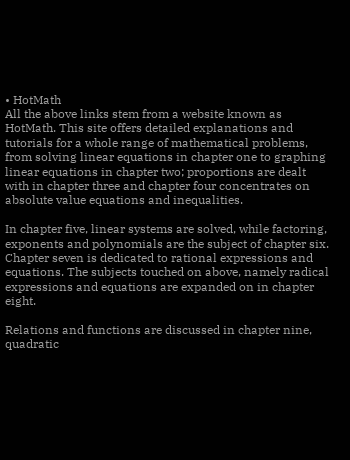• HotMath
All the above links stem from a website known as HotMath. This site offers detailed explanations and tutorials for a whole range of mathematical problems, from solving linear equations in chapter one to graphing linear equations in chapter two; proportions are dealt with in chapter three and chapter four concentrates on absolute value equations and inequalities.

In chapter five, linear systems are solved, while factoring, exponents and polynomials are the subject of chapter six. Chapter seven is dedicated to rational expressions and equations. The subjects touched on above, namely radical expressions and equations are expanded on in chapter eight.

Relations and functions are discussed in chapter nine, quadratic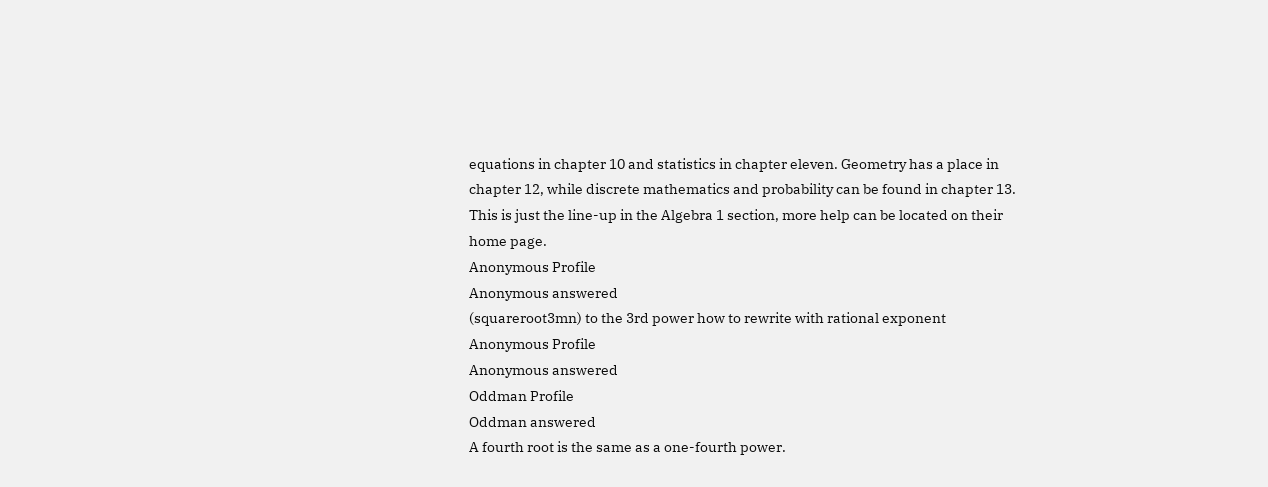equations in chapter 10 and statistics in chapter eleven. Geometry has a place in chapter 12, while discrete mathematics and probability can be found in chapter 13. This is just the line-up in the Algebra 1 section, more help can be located on their home page.
Anonymous Profile
Anonymous answered
(squareroot3mn) to the 3rd power how to rewrite with rational exponent
Anonymous Profile
Anonymous answered
Oddman Profile
Oddman answered
A fourth root is the same as a one-fourth power.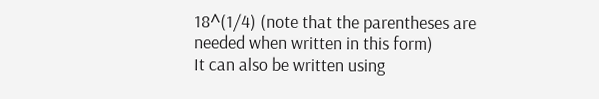18^(1/4) (note that the parentheses are needed when written in this form)
It can also be written using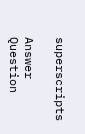superscripts

Answer Question